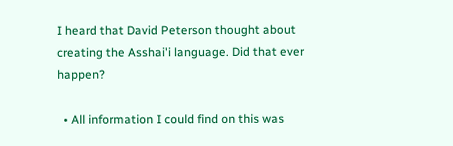I heard that David Peterson thought about creating the Asshai'i language. Did that ever happen?

  • All information I could find on this was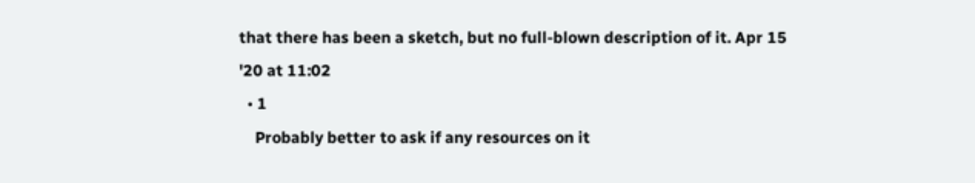that there has been a sketch, but no full-blown description of it. Apr 15 '20 at 11:02
  • 1
    Probably better to ask if any resources on it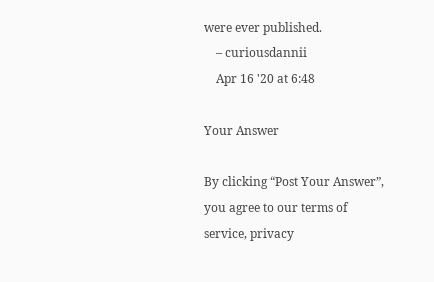were ever published.
    – curiousdannii
    Apr 16 '20 at 6:48

Your Answer

By clicking “Post Your Answer”, you agree to our terms of service, privacy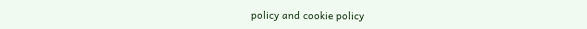policy and cookie policy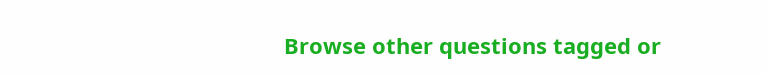Browse other questions tagged or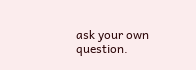ask your own question.